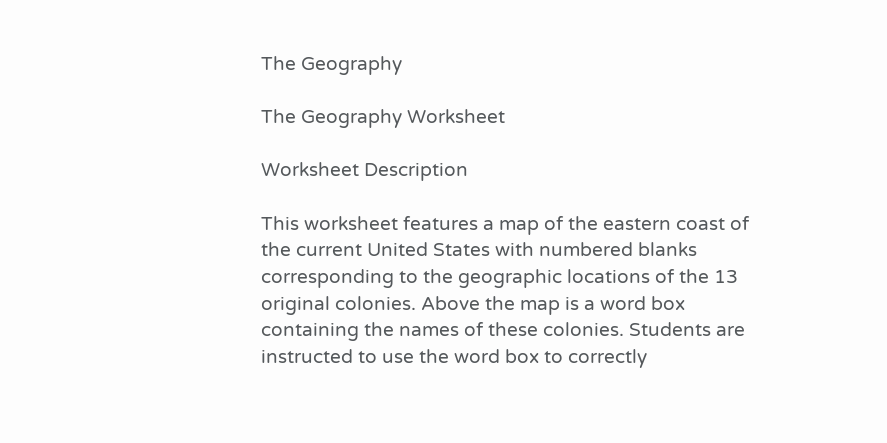The Geography

The Geography Worksheet

Worksheet Description

This worksheet features a map of the eastern coast of the current United States with numbered blanks corresponding to the geographic locations of the 13 original colonies. Above the map is a word box containing the names of these colonies. Students are instructed to use the word box to correctly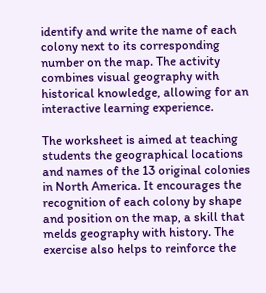identify and write the name of each colony next to its corresponding number on the map. The activity combines visual geography with historical knowledge, allowing for an interactive learning experience.

The worksheet is aimed at teaching students the geographical locations and names of the 13 original colonies in North America. It encourages the recognition of each colony by shape and position on the map, a skill that melds geography with history. The exercise also helps to reinforce the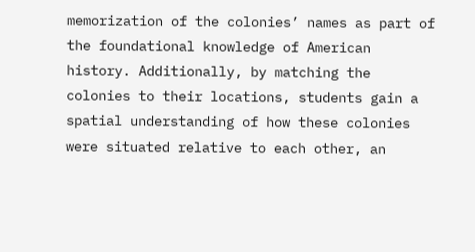memorization of the colonies’ names as part of the foundational knowledge of American history. Additionally, by matching the colonies to their locations, students gain a spatial understanding of how these colonies were situated relative to each other, an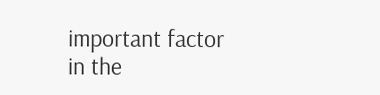important factor in the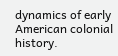dynamics of early American colonial history.